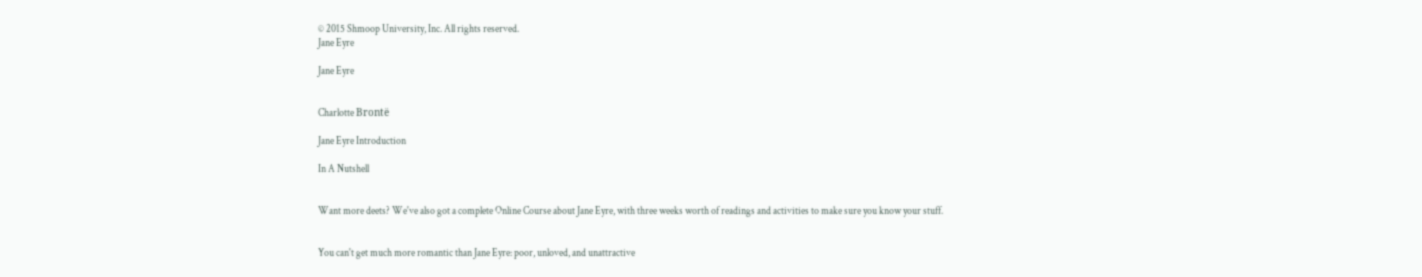© 2015 Shmoop University, Inc. All rights reserved.
Jane Eyre

Jane Eyre


Charlotte Brontë

Jane Eyre Introduction

In A Nutshell


Want more deets? We've also got a complete Online Course about Jane Eyre, with three weeks worth of readings and activities to make sure you know your stuff.


You can't get much more romantic than Jane Eyre: poor, unloved, and unattractive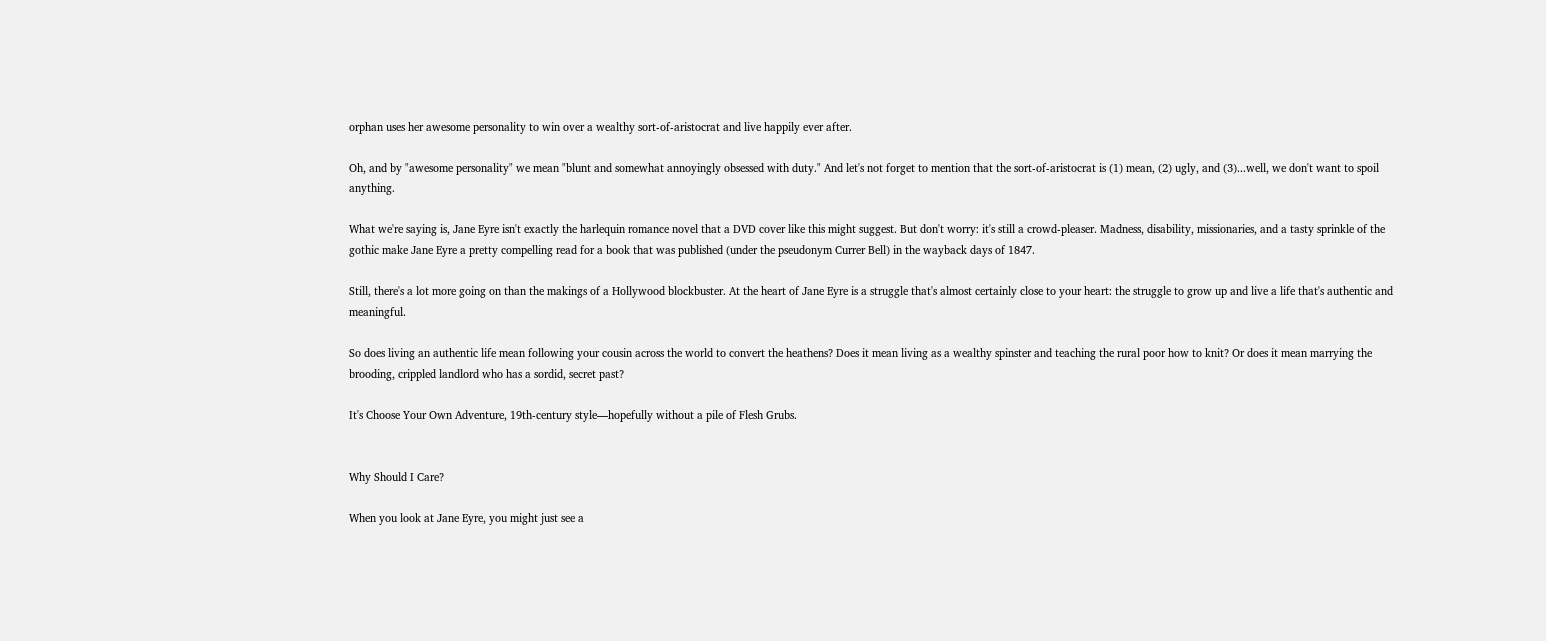orphan uses her awesome personality to win over a wealthy sort-of-aristocrat and live happily ever after.

Oh, and by "awesome personality" we mean "blunt and somewhat annoyingly obsessed with duty." And let's not forget to mention that the sort-of-aristocrat is (1) mean, (2) ugly, and (3)...well, we don't want to spoil anything.

What we're saying is, Jane Eyre isn't exactly the harlequin romance novel that a DVD cover like this might suggest. But don't worry: it's still a crowd-pleaser. Madness, disability, missionaries, and a tasty sprinkle of the gothic make Jane Eyre a pretty compelling read for a book that was published (under the pseudonym Currer Bell) in the wayback days of 1847.

Still, there's a lot more going on than the makings of a Hollywood blockbuster. At the heart of Jane Eyre is a struggle that's almost certainly close to your heart: the struggle to grow up and live a life that's authentic and meaningful.

So does living an authentic life mean following your cousin across the world to convert the heathens? Does it mean living as a wealthy spinster and teaching the rural poor how to knit? Or does it mean marrying the brooding, crippled landlord who has a sordid, secret past?

It's Choose Your Own Adventure, 19th-century style—hopefully without a pile of Flesh Grubs.


Why Should I Care?

When you look at Jane Eyre, you might just see a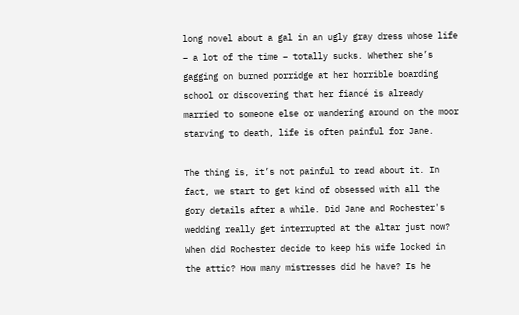long novel about a gal in an ugly gray dress whose life – a lot of the time – totally sucks. Whether she’s gagging on burned porridge at her horrible boarding school or discovering that her fiancé is already married to someone else or wandering around on the moor starving to death, life is often painful for Jane.

The thing is, it’s not painful to read about it. In fact, we start to get kind of obsessed with all the gory details after a while. Did Jane and Rochester's wedding really get interrupted at the altar just now? When did Rochester decide to keep his wife locked in the attic? How many mistresses did he have? Is he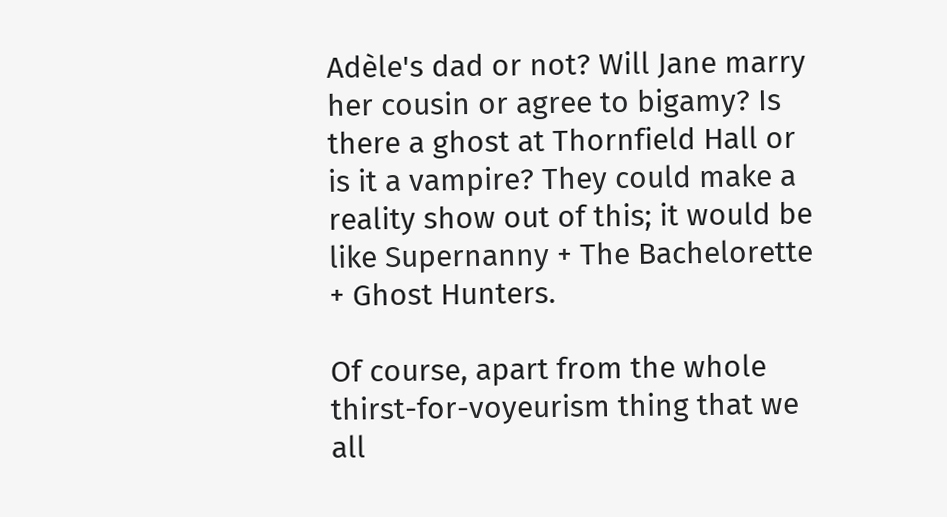Adèle's dad or not? Will Jane marry her cousin or agree to bigamy? Is there a ghost at Thornfield Hall or is it a vampire? They could make a reality show out of this; it would be like Supernanny + The Bachelorette + Ghost Hunters.

Of course, apart from the whole thirst-for-voyeurism thing that we all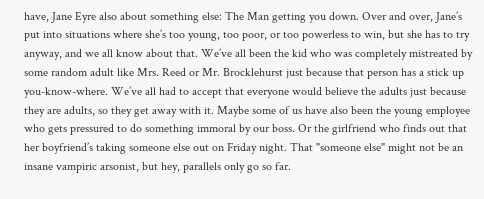have, Jane Eyre also about something else: The Man getting you down. Over and over, Jane’s put into situations where she’s too young, too poor, or too powerless to win, but she has to try anyway, and we all know about that. We’ve all been the kid who was completely mistreated by some random adult like Mrs. Reed or Mr. Brocklehurst just because that person has a stick up you-know-where. We’ve all had to accept that everyone would believe the adults just because they are adults, so they get away with it. Maybe some of us have also been the young employee who gets pressured to do something immoral by our boss. Or the girlfriend who finds out that her boyfriend’s taking someone else out on Friday night. That "someone else" might not be an insane vampiric arsonist, but hey, parallels only go so far.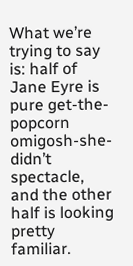What we’re trying to say is: half of Jane Eyre is pure get-the-popcorn omigosh-she-didn’t spectacle, and the other half is looking pretty familiar.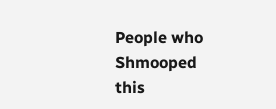People who Shmooped this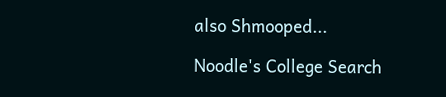also Shmooped...

Noodle's College Search